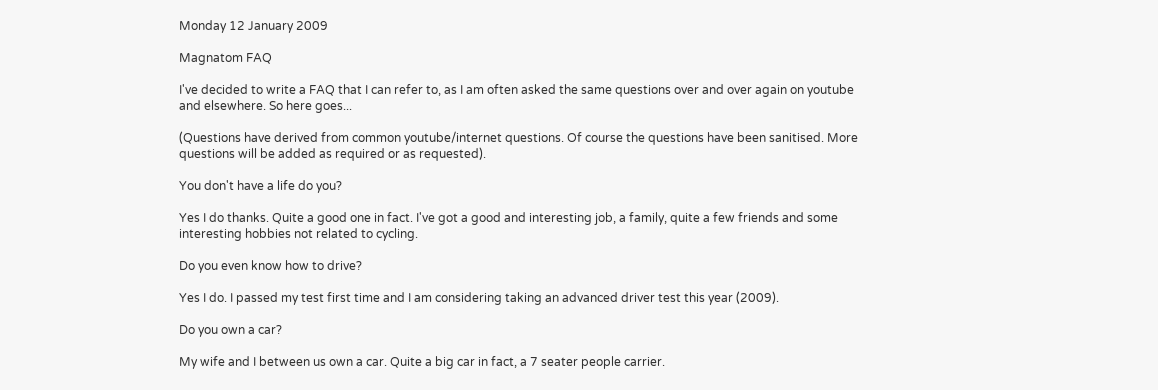Monday 12 January 2009

Magnatom FAQ

I've decided to write a FAQ that I can refer to, as I am often asked the same questions over and over again on youtube and elsewhere. So here goes...

(Questions have derived from common youtube/internet questions. Of course the questions have been sanitised. More questions will be added as required or as requested).

You don't have a life do you?

Yes I do thanks. Quite a good one in fact. I've got a good and interesting job, a family, quite a few friends and some interesting hobbies not related to cycling.

Do you even know how to drive?

Yes I do. I passed my test first time and I am considering taking an advanced driver test this year (2009).

Do you own a car?

My wife and I between us own a car. Quite a big car in fact, a 7 seater people carrier.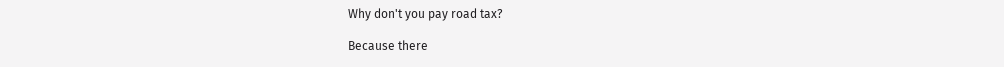Why don't you pay road tax?

Because there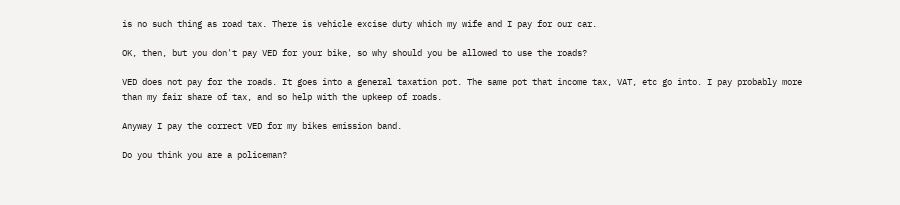is no such thing as road tax. There is vehicle excise duty which my wife and I pay for our car.

OK, then, but you don't pay VED for your bike, so why should you be allowed to use the roads?

VED does not pay for the roads. It goes into a general taxation pot. The same pot that income tax, VAT, etc go into. I pay probably more than my fair share of tax, and so help with the upkeep of roads.

Anyway I pay the correct VED for my bikes emission band.

Do you think you are a policeman?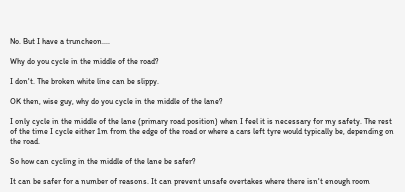No. But I have a truncheon....

Why do you cycle in the middle of the road?

I don't. The broken white line can be slippy.

OK then, wise guy, why do you cycle in the middle of the lane?

I only cycle in the middle of the lane (primary road position) when I feel it is necessary for my safety. The rest of the time I cycle either 1m from the edge of the road or where a cars left tyre would typically be, depending on the road.

So how can cycling in the middle of the lane be safer?

It can be safer for a number of reasons. It can prevent unsafe overtakes where there isn't enough room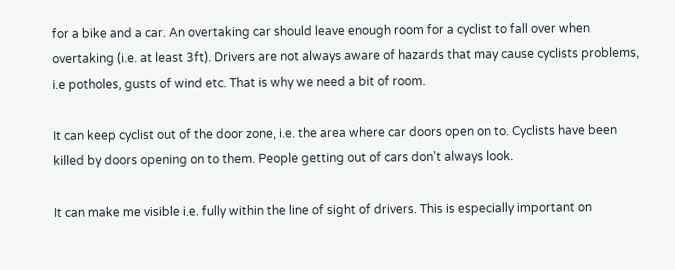for a bike and a car. An overtaking car should leave enough room for a cyclist to fall over when overtaking (i.e. at least 3ft). Drivers are not always aware of hazards that may cause cyclists problems, i.e potholes, gusts of wind etc. That is why we need a bit of room.

It can keep cyclist out of the door zone, i.e. the area where car doors open on to. Cyclists have been killed by doors opening on to them. People getting out of cars don't always look.

It can make me visible i.e. fully within the line of sight of drivers. This is especially important on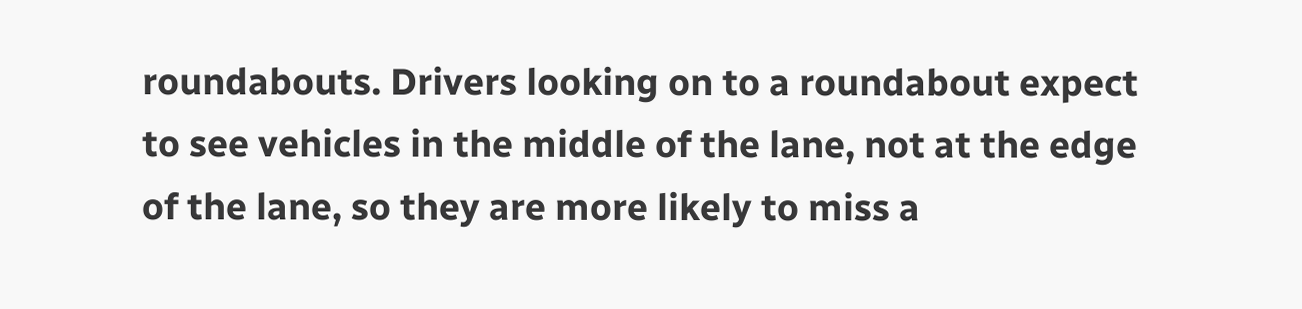roundabouts. Drivers looking on to a roundabout expect to see vehicles in the middle of the lane, not at the edge of the lane, so they are more likely to miss a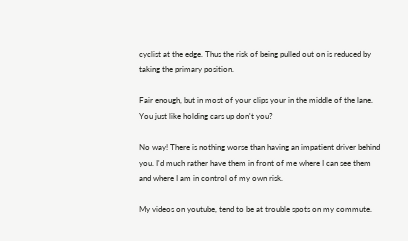cyclist at the edge. Thus the risk of being pulled out on is reduced by taking the primary position.

Fair enough, but in most of your clips your in the middle of the lane. You just like holding cars up don't you?

No way! There is nothing worse than having an impatient driver behind you. I'd much rather have them in front of me where I can see them and where I am in control of my own risk.

My videos on youtube, tend to be at trouble spots on my commute.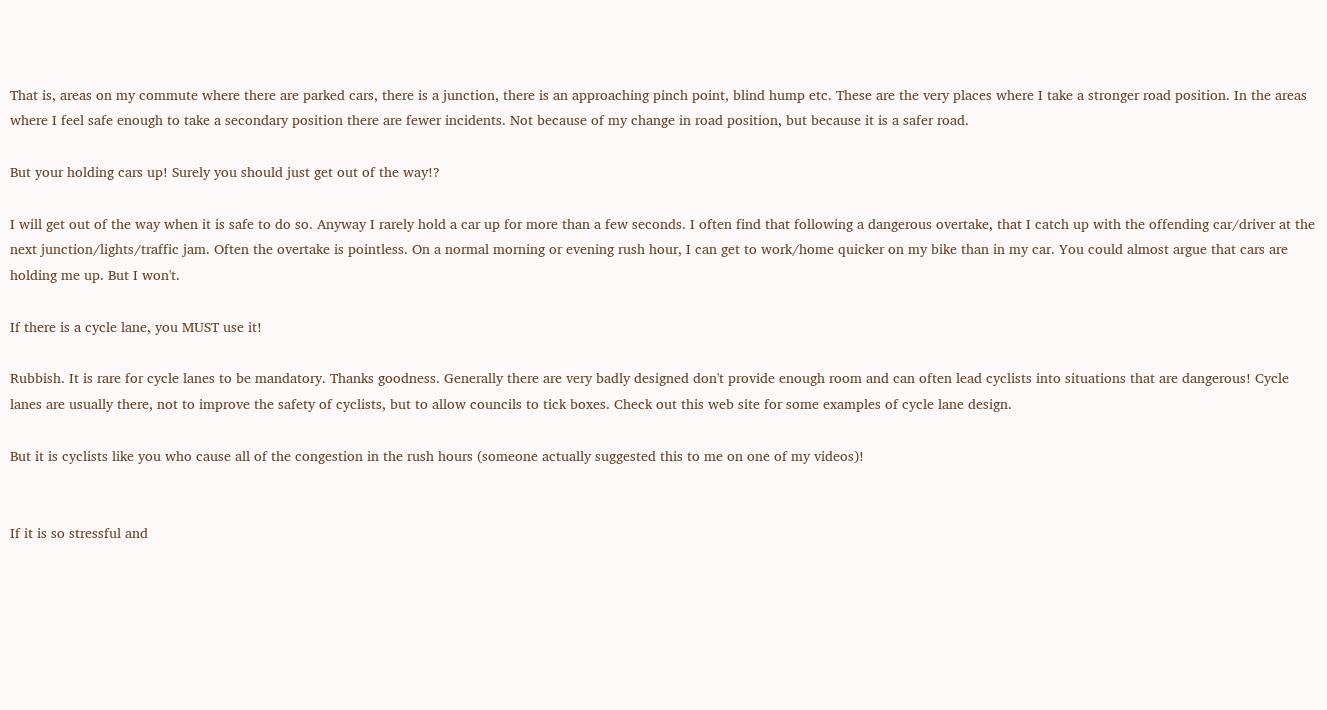That is, areas on my commute where there are parked cars, there is a junction, there is an approaching pinch point, blind hump etc. These are the very places where I take a stronger road position. In the areas where I feel safe enough to take a secondary position there are fewer incidents. Not because of my change in road position, but because it is a safer road.

But your holding cars up! Surely you should just get out of the way!?

I will get out of the way when it is safe to do so. Anyway I rarely hold a car up for more than a few seconds. I often find that following a dangerous overtake, that I catch up with the offending car/driver at the next junction/lights/traffic jam. Often the overtake is pointless. On a normal morning or evening rush hour, I can get to work/home quicker on my bike than in my car. You could almost argue that cars are holding me up. But I won't.

If there is a cycle lane, you MUST use it!

Rubbish. It is rare for cycle lanes to be mandatory. Thanks goodness. Generally there are very badly designed don't provide enough room and can often lead cyclists into situations that are dangerous! Cycle lanes are usually there, not to improve the safety of cyclists, but to allow councils to tick boxes. Check out this web site for some examples of cycle lane design.

But it is cyclists like you who cause all of the congestion in the rush hours (someone actually suggested this to me on one of my videos)!


If it is so stressful and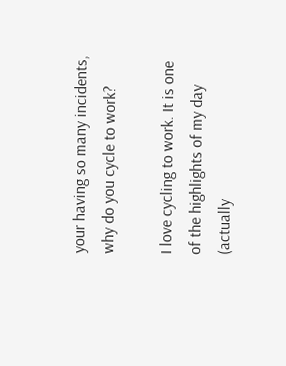your having so many incidents, why do you cycle to work?

I love cycling to work. It is one of the highlights of my day (actually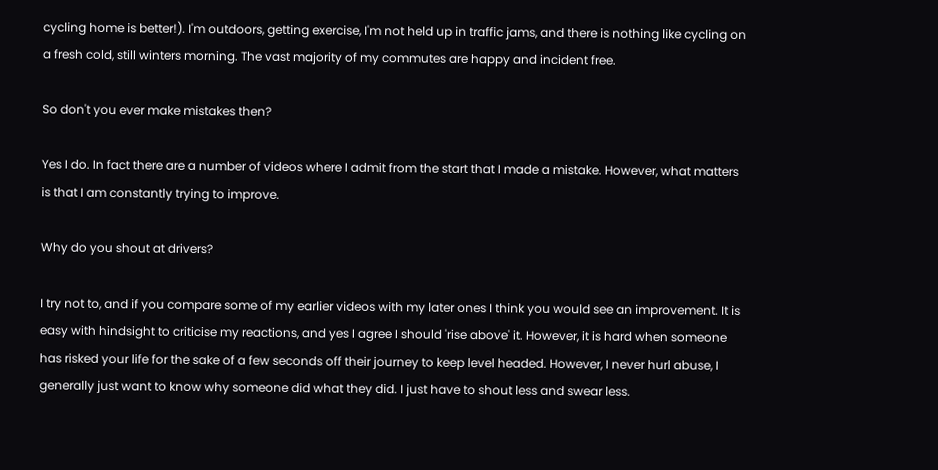cycling home is better!). I'm outdoors, getting exercise, I'm not held up in traffic jams, and there is nothing like cycling on a fresh cold, still winters morning. The vast majority of my commutes are happy and incident free.

So don't you ever make mistakes then?

Yes I do. In fact there are a number of videos where I admit from the start that I made a mistake. However, what matters is that I am constantly trying to improve.

Why do you shout at drivers?

I try not to, and if you compare some of my earlier videos with my later ones I think you would see an improvement. It is easy with hindsight to criticise my reactions, and yes I agree I should 'rise above' it. However, it is hard when someone has risked your life for the sake of a few seconds off their journey to keep level headed. However, I never hurl abuse, I generally just want to know why someone did what they did. I just have to shout less and swear less.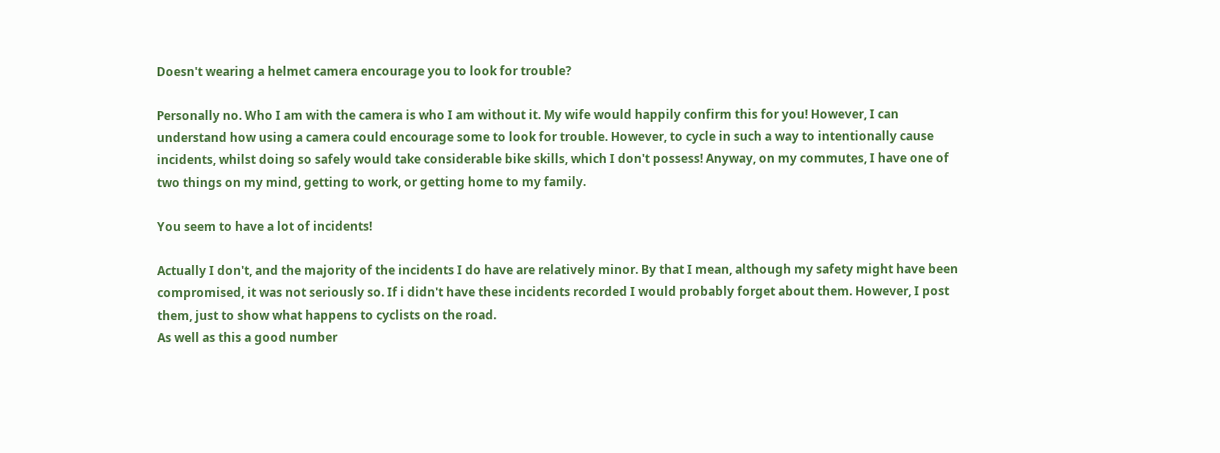Doesn't wearing a helmet camera encourage you to look for trouble?

Personally no. Who I am with the camera is who I am without it. My wife would happily confirm this for you! However, I can understand how using a camera could encourage some to look for trouble. However, to cycle in such a way to intentionally cause incidents, whilst doing so safely would take considerable bike skills, which I don't possess! Anyway, on my commutes, I have one of two things on my mind, getting to work, or getting home to my family.

You seem to have a lot of incidents!

Actually I don't, and the majority of the incidents I do have are relatively minor. By that I mean, although my safety might have been compromised, it was not seriously so. If i didn't have these incidents recorded I would probably forget about them. However, I post them, just to show what happens to cyclists on the road.
As well as this a good number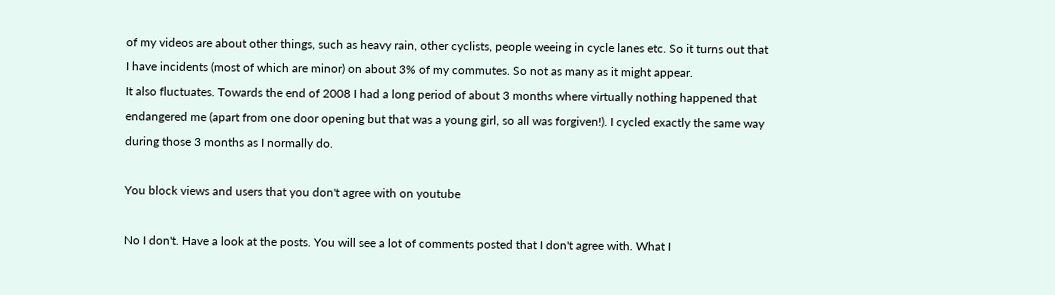of my videos are about other things, such as heavy rain, other cyclists, people weeing in cycle lanes etc. So it turns out that I have incidents (most of which are minor) on about 3% of my commutes. So not as many as it might appear.
It also fluctuates. Towards the end of 2008 I had a long period of about 3 months where virtually nothing happened that endangered me (apart from one door opening but that was a young girl, so all was forgiven!). I cycled exactly the same way during those 3 months as I normally do.

You block views and users that you don't agree with on youtube

No I don't. Have a look at the posts. You will see a lot of comments posted that I don't agree with. What I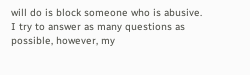will do is block someone who is abusive.
I try to answer as many questions as possible, however, my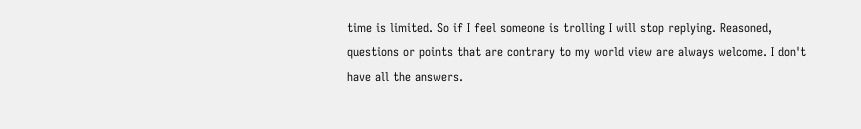time is limited. So if I feel someone is trolling I will stop replying. Reasoned, questions or points that are contrary to my world view are always welcome. I don't have all the answers.